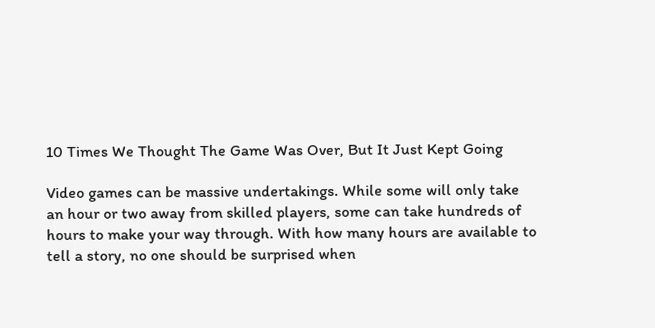10 Times We Thought The Game Was Over, But It Just Kept Going

Video games can be massive undertakings. While some will only take an hour or two away from skilled players, some can take hundreds of hours to make your way through. With how many hours are available to tell a story, no one should be surprised when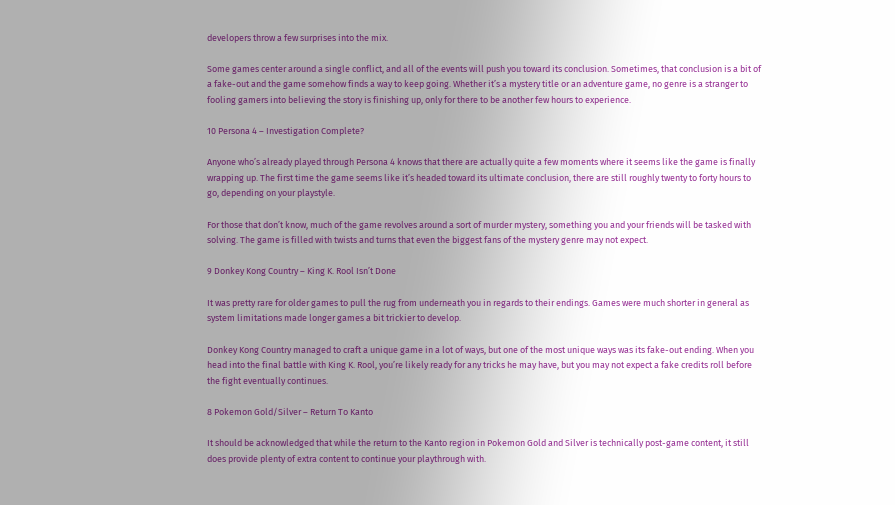developers throw a few surprises into the mix.

Some games center around a single conflict, and all of the events will push you toward its conclusion. Sometimes, that conclusion is a bit of a fake-out and the game somehow finds a way to keep going. Whether it’s a mystery title or an adventure game, no genre is a stranger to fooling gamers into believing the story is finishing up, only for there to be another few hours to experience.

10 Persona 4 – Investigation Complete?

Anyone who’s already played through Persona 4 knows that there are actually quite a few moments where it seems like the game is finally wrapping up. The first time the game seems like it’s headed toward its ultimate conclusion, there are still roughly twenty to forty hours to go, depending on your playstyle.

For those that don’t know, much of the game revolves around a sort of murder mystery, something you and your friends will be tasked with solving. The game is filled with twists and turns that even the biggest fans of the mystery genre may not expect.

9 Donkey Kong Country – King K. Rool Isn’t Done

It was pretty rare for older games to pull the rug from underneath you in regards to their endings. Games were much shorter in general as system limitations made longer games a bit trickier to develop.

Donkey Kong Country managed to craft a unique game in a lot of ways, but one of the most unique ways was its fake-out ending. When you head into the final battle with King K. Rool, you’re likely ready for any tricks he may have, but you may not expect a fake credits roll before the fight eventually continues.

8 Pokemon Gold/Silver – Return To Kanto

It should be acknowledged that while the return to the Kanto region in Pokemon Gold and Silver is technically post-game content, it still does provide plenty of extra content to continue your playthrough with.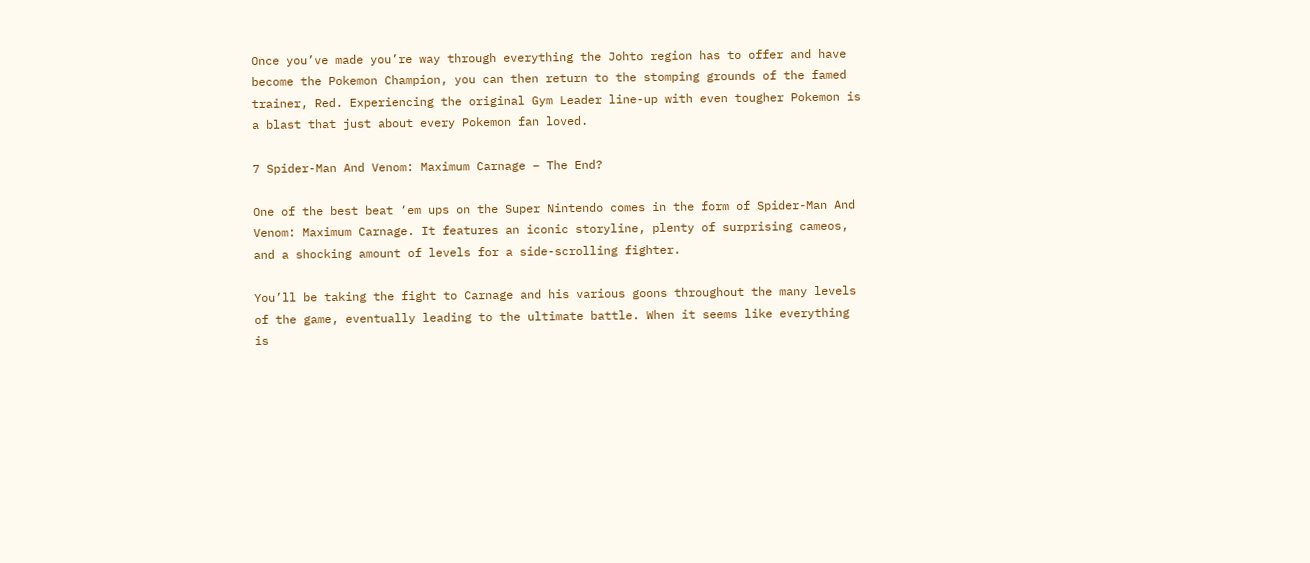Once you’ve made you’re way through everything the Johto region has to offer and have become the Pokemon Champion, you can then return to the stomping grounds of the famed trainer, Red. Experiencing the original Gym Leader line-up with even tougher Pokemon is a blast that just about every Pokemon fan loved.

7 Spider-Man And Venom: Maximum Carnage – The End?

One of the best beat ‘em ups on the Super Nintendo comes in the form of Spider-Man And Venom: Maximum Carnage. It features an iconic storyline, plenty of surprising cameos, and a shocking amount of levels for a side-scrolling fighter.

You’ll be taking the fight to Carnage and his various goons throughout the many levels of the game, eventually leading to the ultimate battle. When it seems like everything is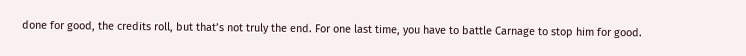done for good, the credits roll, but that’s not truly the end. For one last time, you have to battle Carnage to stop him for good.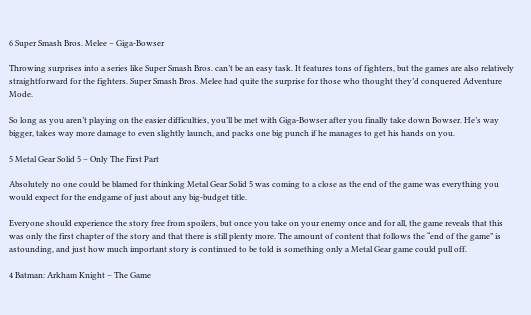6 Super Smash Bros. Melee – Giga-Bowser

Throwing surprises into a series like Super Smash Bros. can’t be an easy task. It features tons of fighters, but the games are also relatively straightforward for the fighters. Super Smash Bros. Melee had quite the surprise for those who thought they’d conquered Adventure Mode.

So long as you aren’t playing on the easier difficulties, you’ll be met with Giga-Bowser after you finally take down Bowser. He’s way bigger, takes way more damage to even slightly launch, and packs one big punch if he manages to get his hands on you.

5 Metal Gear Solid 5 – Only The First Part

Absolutely no one could be blamed for thinking Metal Gear Solid 5 was coming to a close as the end of the game was everything you would expect for the endgame of just about any big-budget title.

Everyone should experience the story free from spoilers, but once you take on your enemy once and for all, the game reveals that this was only the first chapter of the story and that there is still plenty more. The amount of content that follows the “end of the game” is astounding, and just how much important story is continued to be told is something only a Metal Gear game could pull off.

4 Batman: Arkham Knight – The Game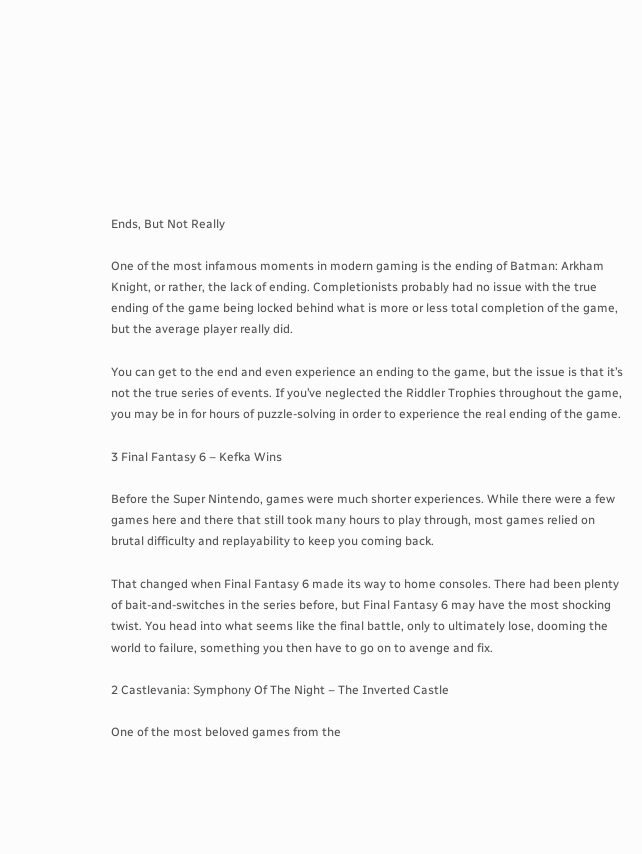Ends, But Not Really

One of the most infamous moments in modern gaming is the ending of Batman: Arkham Knight, or rather, the lack of ending. Completionists probably had no issue with the true ending of the game being locked behind what is more or less total completion of the game, but the average player really did.

You can get to the end and even experience an ending to the game, but the issue is that it’s not the true series of events. If you’ve neglected the Riddler Trophies throughout the game, you may be in for hours of puzzle-solving in order to experience the real ending of the game.

3 Final Fantasy 6 – Kefka Wins

Before the Super Nintendo, games were much shorter experiences. While there were a few games here and there that still took many hours to play through, most games relied on brutal difficulty and replayability to keep you coming back.

That changed when Final Fantasy 6 made its way to home consoles. There had been plenty of bait-and-switches in the series before, but Final Fantasy 6 may have the most shocking twist. You head into what seems like the final battle, only to ultimately lose, dooming the world to failure, something you then have to go on to avenge and fix.

2 Castlevania: Symphony Of The Night – The Inverted Castle

One of the most beloved games from the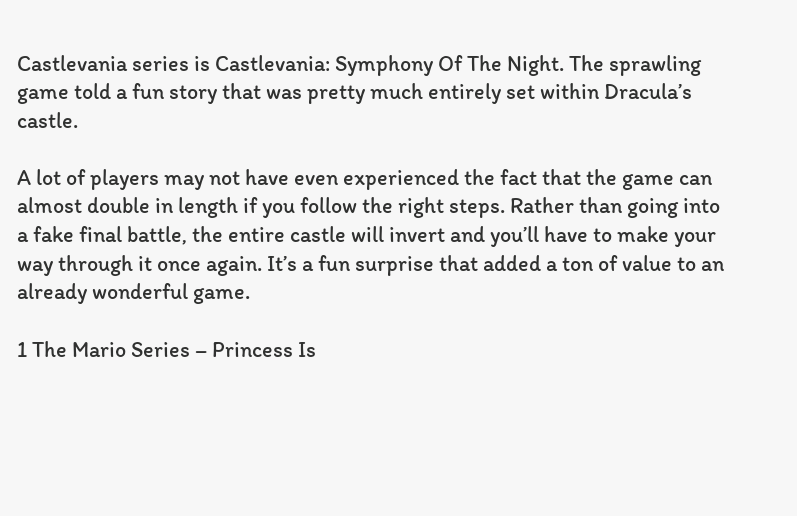Castlevania series is Castlevania: Symphony Of The Night. The sprawling game told a fun story that was pretty much entirely set within Dracula’s castle.

A lot of players may not have even experienced the fact that the game can almost double in length if you follow the right steps. Rather than going into a fake final battle, the entire castle will invert and you’ll have to make your way through it once again. It’s a fun surprise that added a ton of value to an already wonderful game.

1 The Mario Series – Princess Is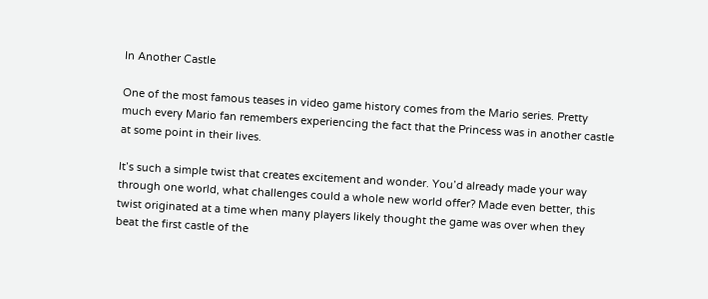In Another Castle

One of the most famous teases in video game history comes from the Mario series. Pretty much every Mario fan remembers experiencing the fact that the Princess was in another castle at some point in their lives.

It’s such a simple twist that creates excitement and wonder. You’d already made your way through one world, what challenges could a whole new world offer? Made even better, this twist originated at a time when many players likely thought the game was over when they beat the first castle of the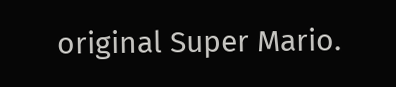original Super Mario.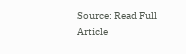Source: Read Full Article